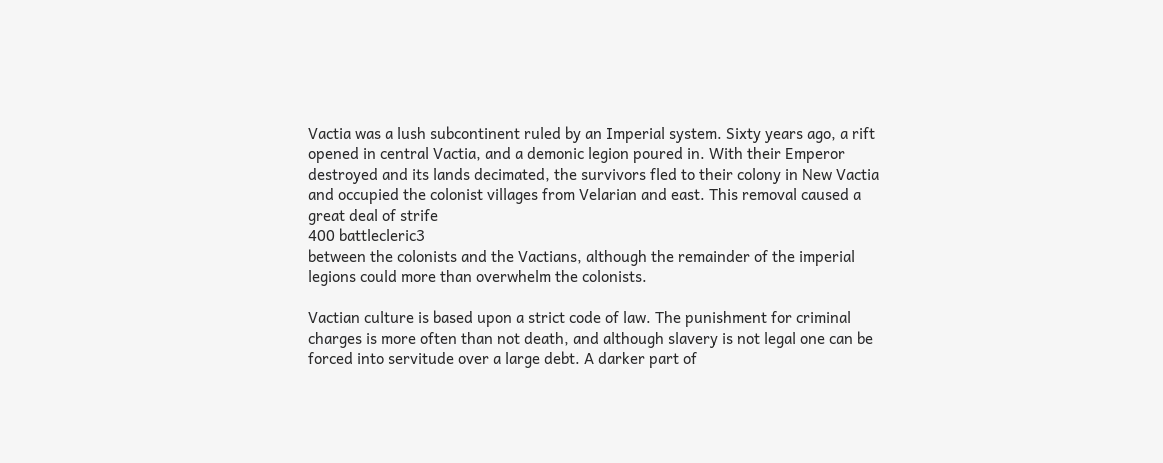Vactia was a lush subcontinent ruled by an Imperial system. Sixty years ago, a rift opened in central Vactia, and a demonic legion poured in. With their Emperor destroyed and its lands decimated, the survivors fled to their colony in New Vactia and occupied the colonist villages from Velarian and east. This removal caused a great deal of strife
400 battlecleric3
between the colonists and the Vactians, although the remainder of the imperial legions could more than overwhelm the colonists.

Vactian culture is based upon a strict code of law. The punishment for criminal charges is more often than not death, and although slavery is not legal one can be forced into servitude over a large debt. A darker part of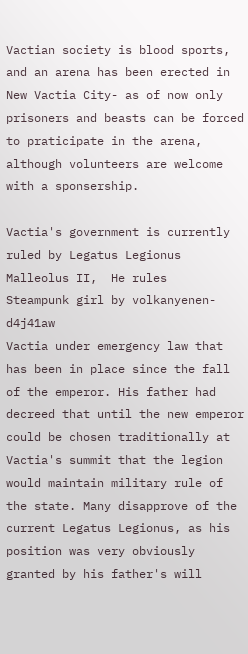Vactian society is blood sports, and an arena has been erected in New Vactia City- as of now only prisoners and beasts can be forced to praticipate in the arena, although volunteers are welcome with a sponsership.

Vactia's government is currently ruled by Legatus Legionus Malleolus II,  He rules
Steampunk girl by volkanyenen-d4j41aw
Vactia under emergency law that has been in place since the fall of the emperor. His father had decreed that until the new emperor could be chosen traditionally at Vactia's summit that the legion would maintain military rule of the state. Many disapprove of the current Legatus Legionus, as his position was very obviously granted by his father's will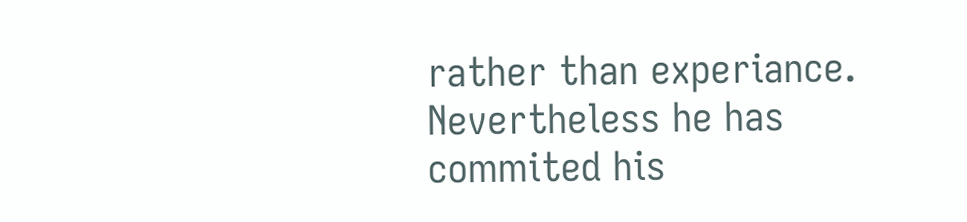rather than experiance. Nevertheless he has commited his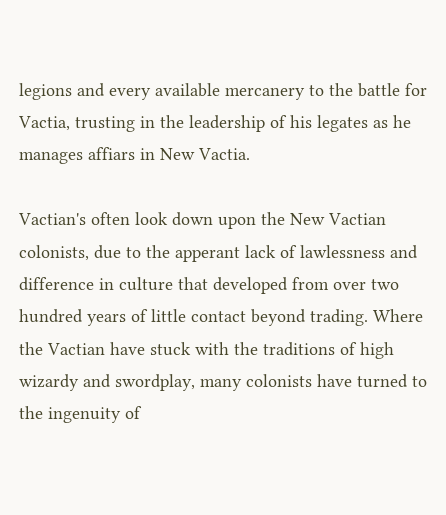legions and every available mercanery to the battle for Vactia, trusting in the leadership of his legates as he manages affiars in New Vactia.

Vactian's often look down upon the New Vactian colonists, due to the apperant lack of lawlessness and difference in culture that developed from over two hundred years of little contact beyond trading. Where the Vactian have stuck with the traditions of high wizardy and swordplay, many colonists have turned to the ingenuity of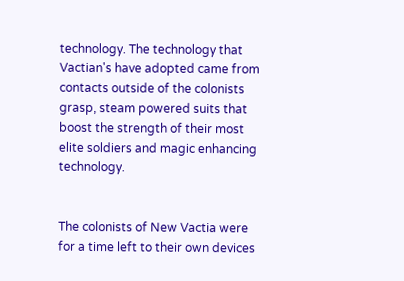technology. The technology that Vactian's have adopted came from contacts outside of the colonists grasp, steam powered suits that boost the strength of their most elite soldiers and magic enhancing technology.


The colonists of New Vactia were for a time left to their own devices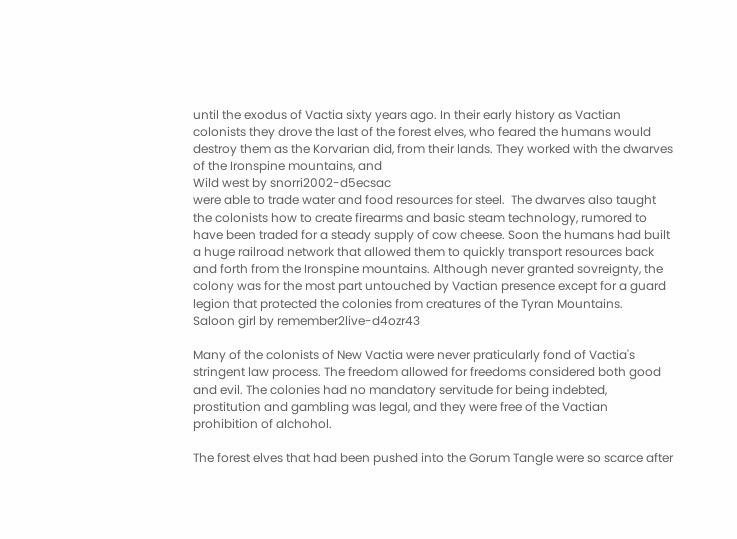until the exodus of Vactia sixty years ago. In their early history as Vactian colonists they drove the last of the forest elves, who feared the humans would destroy them as the Korvarian did, from their lands. They worked with the dwarves of the Ironspine mountains, and
Wild west by snorri2002-d5ecsac
were able to trade water and food resources for steel.  The dwarves also taught the colonists how to create firearms and basic steam technology, rumored to have been traded for a steady supply of cow cheese. Soon the humans had built a huge railroad network that allowed them to quickly transport resources back and forth from the Ironspine mountains. Although never granted sovreignty, the colony was for the most part untouched by Vactian presence except for a guard legion that protected the colonies from creatures of the Tyran Mountains.
Saloon girl by remember2live-d4ozr43

Many of the colonists of New Vactia were never praticularly fond of Vactia's stringent law process. The freedom allowed for freedoms considered both good and evil. The colonies had no mandatory servitude for being indebted, prostitution and gambling was legal, and they were free of the Vactian prohibition of alchohol.

The forest elves that had been pushed into the Gorum Tangle were so scarce after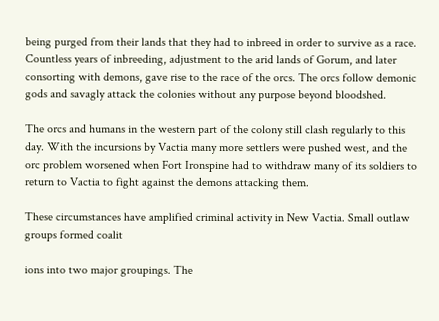being purged from their lands that they had to inbreed in order to survive as a race. Countless years of inbreeding, adjustment to the arid lands of Gorum, and later consorting with demons, gave rise to the race of the orcs. The orcs follow demonic gods and savagly attack the colonies without any purpose beyond bloodshed.

The orcs and humans in the western part of the colony still clash regularly to this day. With the incursions by Vactia many more settlers were pushed west, and the orc problem worsened when Fort Ironspine had to withdraw many of its soldiers to return to Vactia to fight against the demons attacking them.

These circumstances have amplified criminal activity in New Vactia. Small outlaw groups formed coalit

ions into two major groupings. The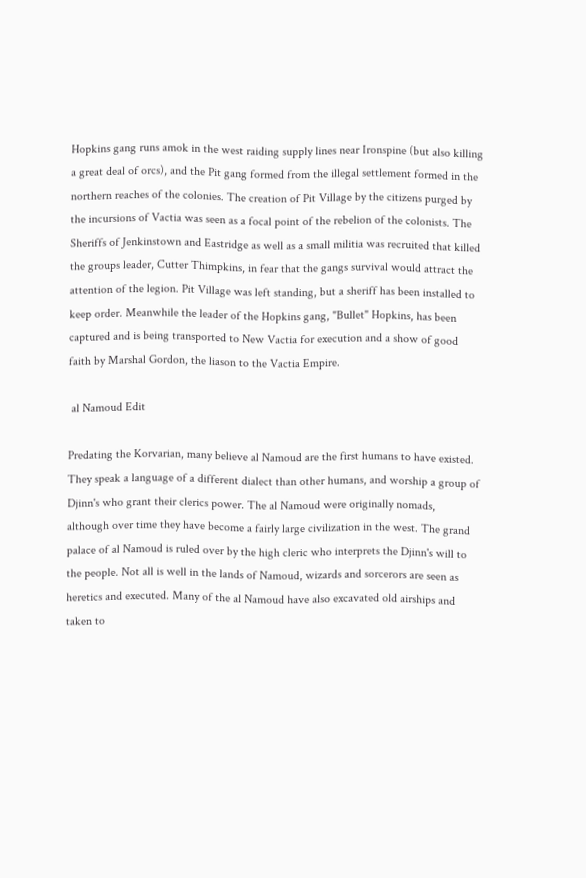Hopkins gang runs amok in the west raiding supply lines near Ironspine (but also killing a great deal of orcs), and the Pit gang formed from the illegal settlement formed in the northern reaches of the colonies. The creation of Pit Village by the citizens purged by the incursions of Vactia was seen as a focal point of the rebelion of the colonists. The Sheriffs of Jenkinstown and Eastridge as well as a small militia was recruited that killed the groups leader, Cutter Thimpkins, in fear that the gangs survival would attract the attention of the legion. Pit Village was left standing, but a sheriff has been installed to keep order. Meanwhile the leader of the Hopkins gang, "Bullet" Hopkins, has been captured and is being transported to New Vactia for execution and a show of good faith by Marshal Gordon, the liason to the Vactia Empire.

 al Namoud Edit

Predating the Korvarian, many believe al Namoud are the first humans to have existed. They speak a language of a different dialect than other humans, and worship a group of Djinn's who grant their clerics power. The al Namoud were originally nomads, although over time they have become a fairly large civilization in the west. The grand palace of al Namoud is ruled over by the high cleric who interprets the Djinn's will to the people. Not all is well in the lands of Namoud, wizards and sorcerors are seen as heretics and executed. Many of the al Namoud have also excavated old airships and taken to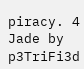piracy. 4
Jade by p3TriFi3d